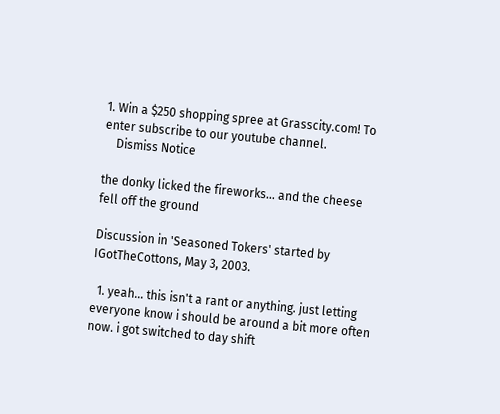1. Win a $250 shopping spree at Grasscity.com! To enter subscribe to our youtube channel.
    Dismiss Notice

the donky licked the fireworks... and the cheese fell off the ground

Discussion in 'Seasoned Tokers' started by IGotTheCottons, May 3, 2003.

  1. yeah... this isn't a rant or anything. just letting everyone know i should be around a bit more often now. i got switched to day shift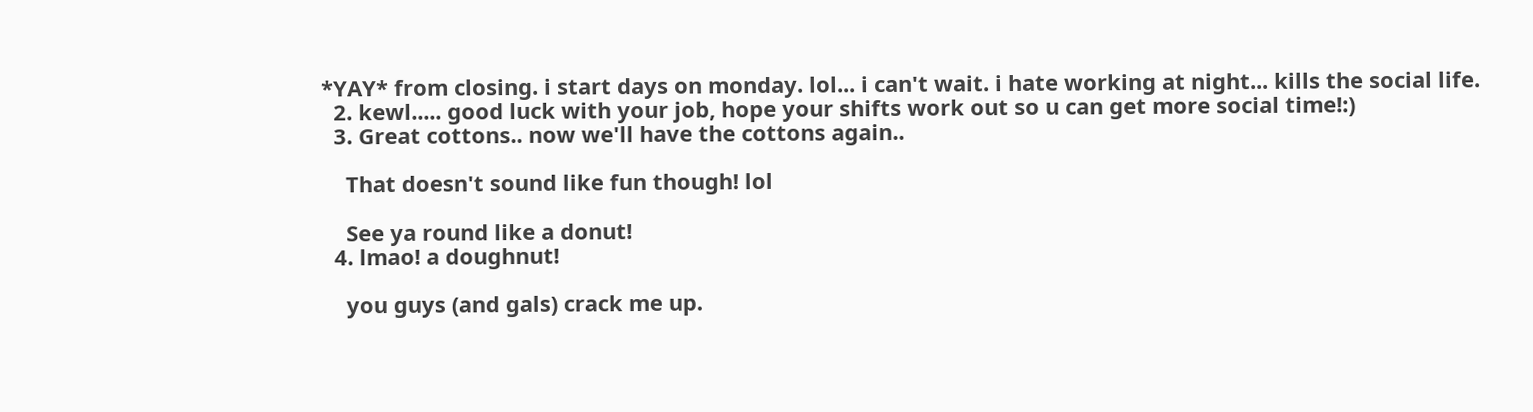*YAY* from closing. i start days on monday. lol... i can't wait. i hate working at night... kills the social life.
  2. kewl..... good luck with your job, hope your shifts work out so u can get more social time!:)
  3. Great cottons.. now we'll have the cottons again..

    That doesn't sound like fun though! lol

    See ya round like a donut!
  4. lmao! a doughnut!

    you guys (and gals) crack me up.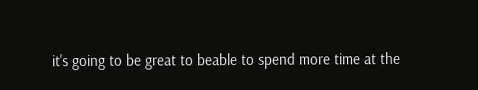it's going to be great to beable to spend more time at the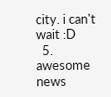city. i can't wait :D
  5. awesome news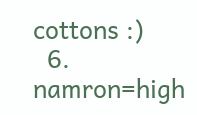cottons :)
  6. namron=high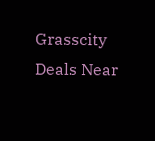Grasscity Deals Near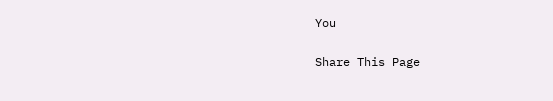You


Share This Page